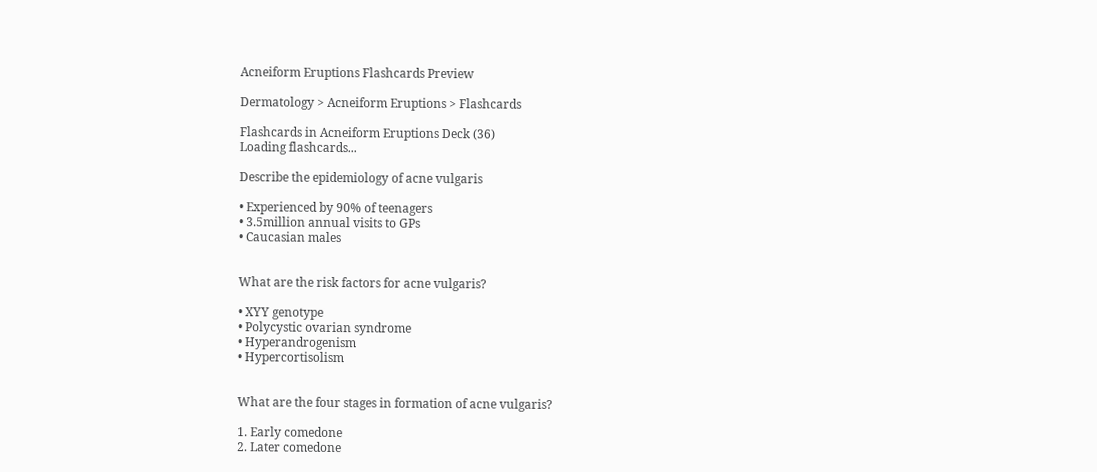Acneiform Eruptions Flashcards Preview

Dermatology > Acneiform Eruptions > Flashcards

Flashcards in Acneiform Eruptions Deck (36)
Loading flashcards...

Describe the epidemiology of acne vulgaris

• Experienced by 90% of teenagers
• 3.5million annual visits to GPs
• Caucasian males


What are the risk factors for acne vulgaris?

• XYY genotype
• Polycystic ovarian syndrome
• Hyperandrogenism
• Hypercortisolism


What are the four stages in formation of acne vulgaris?

1. Early comedone
2. Later comedone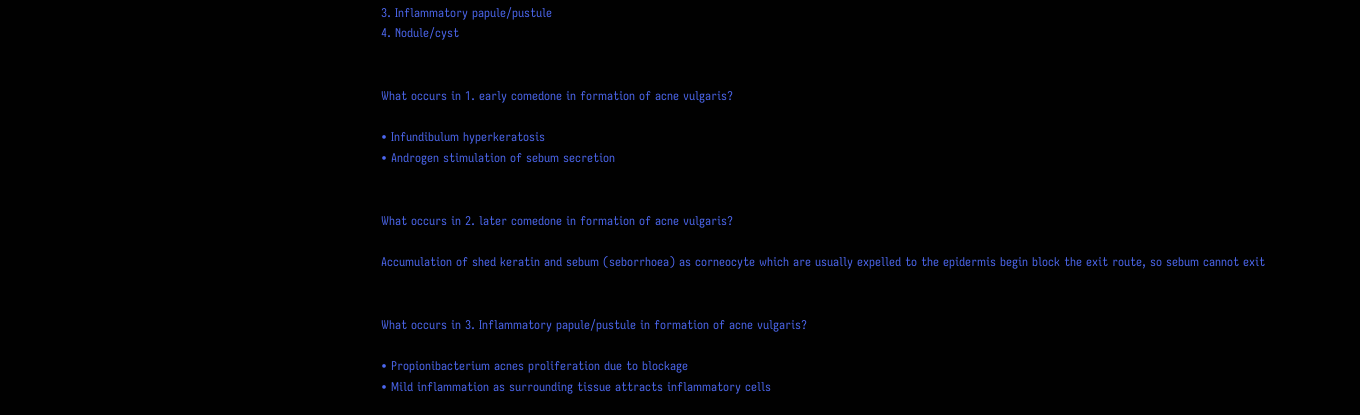3. Inflammatory papule/pustule
4. Nodule/cyst


What occurs in 1. early comedone in formation of acne vulgaris?

• Infundibulum hyperkeratosis
• Androgen stimulation of sebum secretion


What occurs in 2. later comedone in formation of acne vulgaris?

Accumulation of shed keratin and sebum (seborrhoea) as corneocyte which are usually expelled to the epidermis begin block the exit route, so sebum cannot exit


What occurs in 3. Inflammatory papule/pustule in formation of acne vulgaris?

• Propionibacterium acnes proliferation due to blockage
• Mild inflammation as surrounding tissue attracts inflammatory cells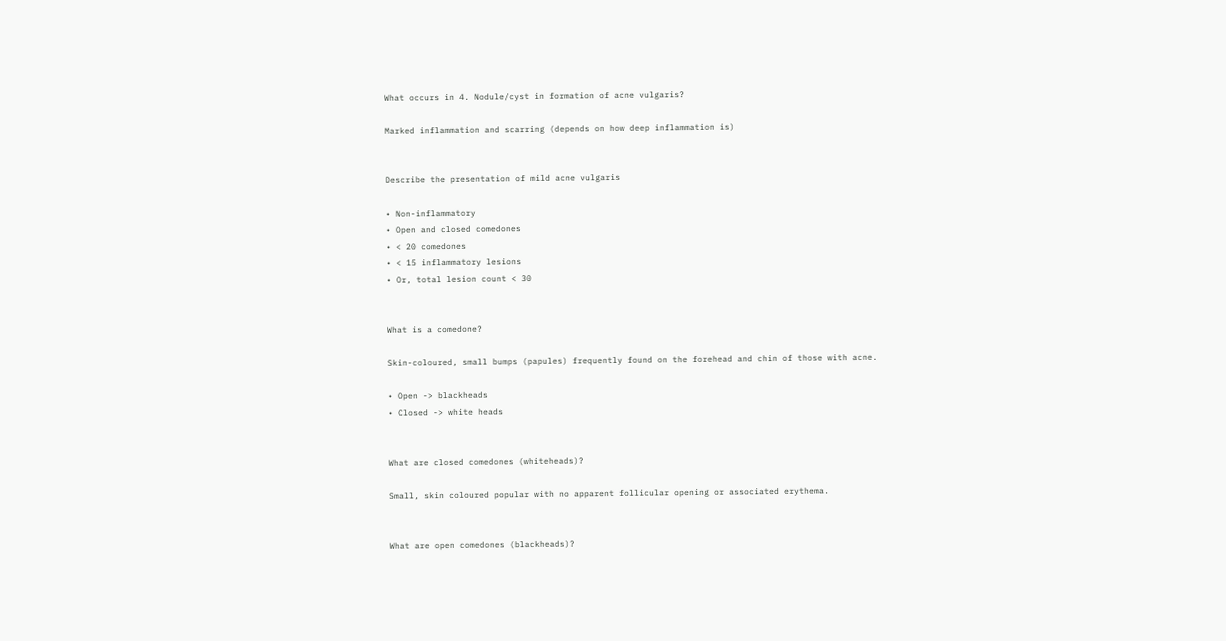What occurs in 4. Nodule/cyst in formation of acne vulgaris?

Marked inflammation and scarring (depends on how deep inflammation is)


Describe the presentation of mild acne vulgaris

• Non-inflammatory
• Open and closed comedones
• < 20 comedones
• < 15 inflammatory lesions
• Or, total lesion count < 30


What is a comedone?

Skin-coloured, small bumps (papules) frequently found on the forehead and chin of those with acne.

• Open -> blackheads
• Closed -> white heads


What are closed comedones (whiteheads)?

Small, skin coloured popular with no apparent follicular opening or associated erythema.


What are open comedones (blackheads)?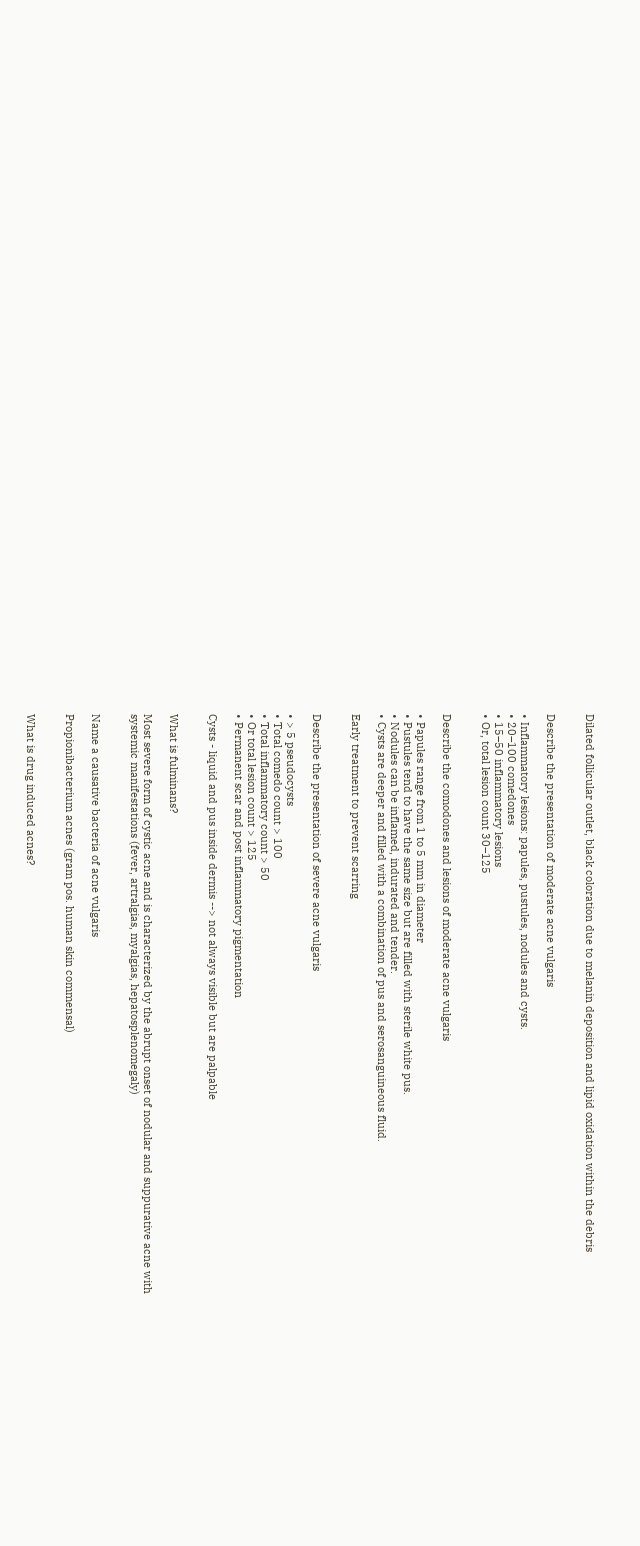Dilated follicular outlet, black coloration due to melanin deposition and lipid oxidation within the debris


Describe the presentation of moderate acne vulgaris

• Inflammatory lesions: papules, pustules, nodules and cysts.
• 20–100 comedones
• 15–50 inflammatory lesions
• Or, total lesion count 30–125


Describe the comodones and lesions of moderate acne vulgaris

• Papules range from 1 to 5 mm in diameter
• Pustules tend to have the same size but are filled with sterile white pus.
• Nodules can be inflamed, indurated and tender.
• Cysts are deeper and filled with a combination of pus and serosanguineous fluid.

Early treatment to prevent scarring


Describe the presentation of severe acne vulgaris

• > 5 pseudocysts
• Total comedo count > 100
• Total inflammatory count > 50
• Or total lesion count > 125
• Permanent scar and post inflammatory pigmentation

Cysts - liquid and pus inside dermis --> not always visible but are palpable


What is fulminans?

Most severe form of cystic acne and is characterized by the abrupt onset of nodular and suppurative acne with systemic manifestations (fever, artralgias, myalgias, hepatosplenomegaly)


Name a causative bacteria of acne vulgaris

Propionibacterium acnes (gram pos. human skin commensal)


What is drug induced acnes?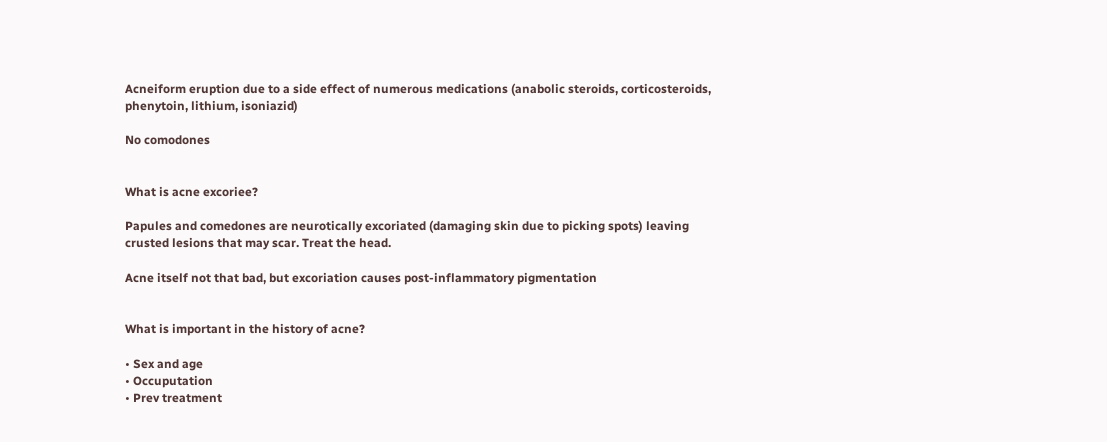Acneiform eruption due to a side effect of numerous medications (anabolic steroids, corticosteroids, phenytoin, lithium, isoniazid)

No comodones


What is acne excoriee?

Papules and comedones are neurotically excoriated (damaging skin due to picking spots) leaving crusted lesions that may scar. Treat the head.

Acne itself not that bad, but excoriation causes post-inflammatory pigmentation


What is important in the history of acne?

• Sex and age
• Occuputation
• Prev treatment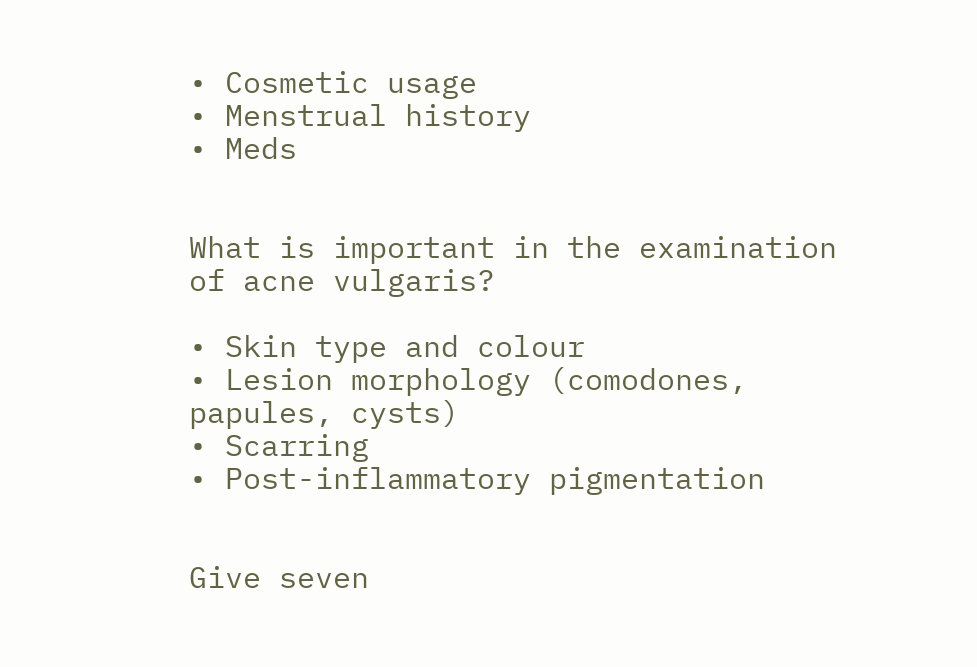• Cosmetic usage
• Menstrual history
• Meds


What is important in the examination of acne vulgaris?

• Skin type and colour
• Lesion morphology (comodones, papules, cysts)
• Scarring
• Post-inflammatory pigmentation


Give seven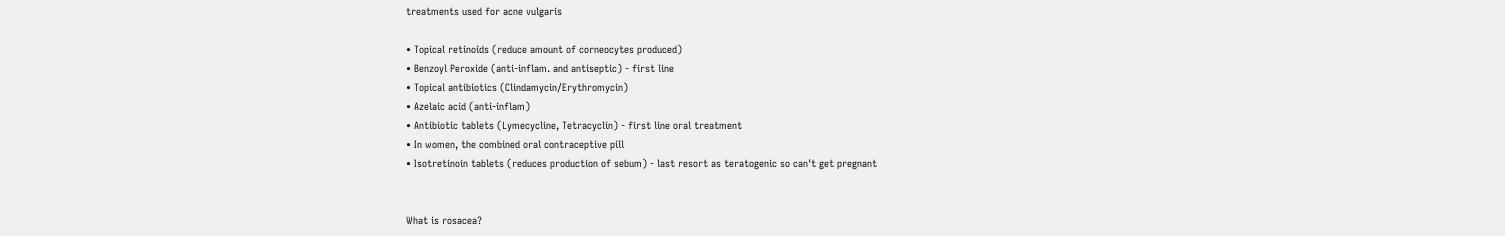treatments used for acne vulgaris

• Topical retinoids (reduce amount of corneocytes produced)
• Benzoyl Peroxide (anti-inflam. and antiseptic) - first line
• Topical antibiotics (Clindamycin/Erythromycin)
• Azelaic acid (anti-inflam)
• Antibiotic tablets (Lymecycline, Tetracyclin) - first line oral treatment
• In women, the combined oral contraceptive pill
• Isotretinoin tablets (reduces production of sebum) - last resort as teratogenic so can't get pregnant


What is rosacea?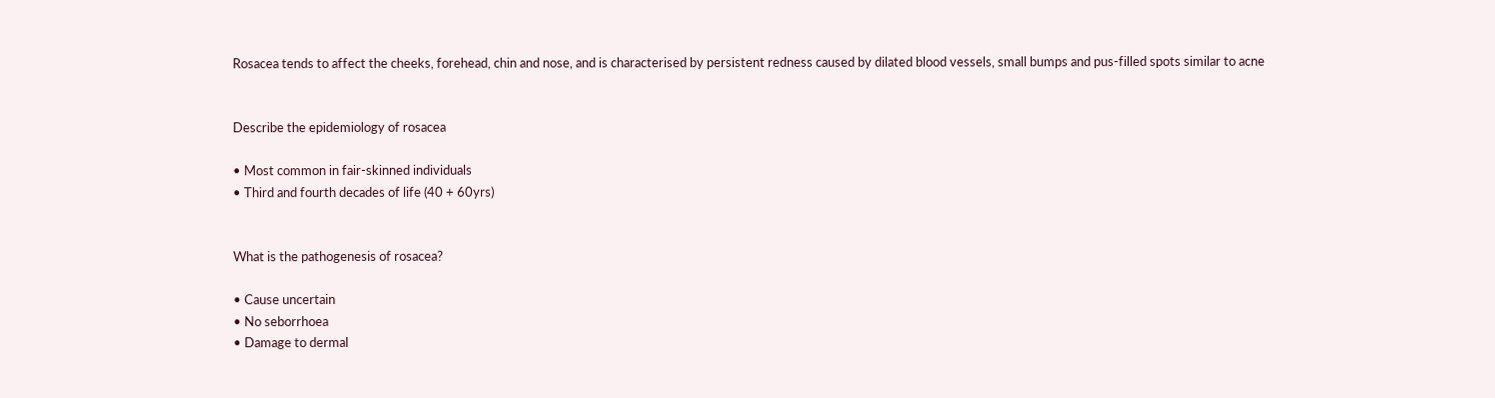Rosacea tends to affect the cheeks, forehead, chin and nose, and is characterised by persistent redness caused by dilated blood vessels, small bumps and pus-filled spots similar to acne


Describe the epidemiology of rosacea

• Most common in fair-skinned individuals
• Third and fourth decades of life (40 + 60yrs)


What is the pathogenesis of rosacea?

• Cause uncertain
• No seborrhoea
• Damage to dermal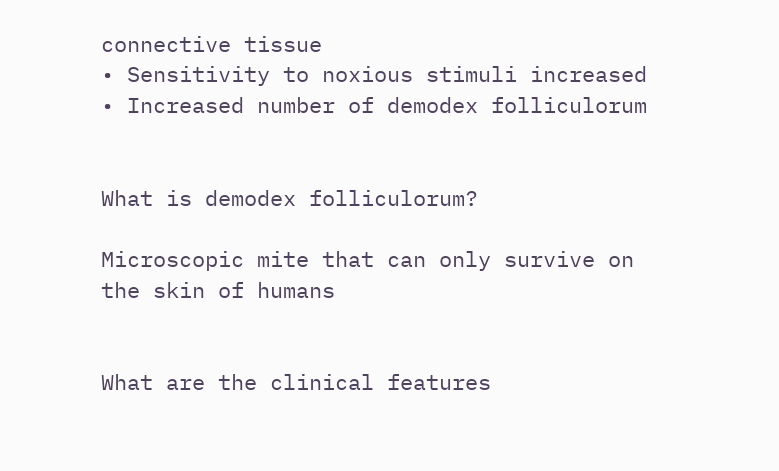connective tissue
• Sensitivity to noxious stimuli increased
• Increased number of demodex folliculorum


What is demodex folliculorum?

Microscopic mite that can only survive on the skin of humans


What are the clinical features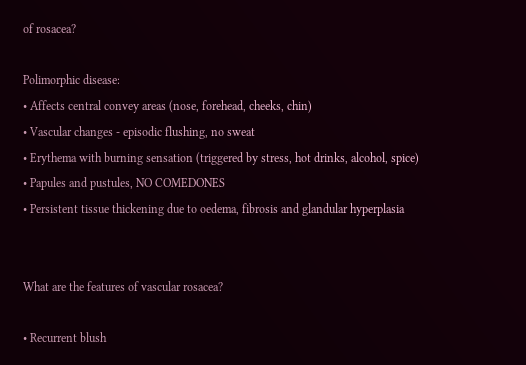of rosacea?

Polimorphic disease:
• Affects central convey areas (nose, forehead, cheeks, chin)
• Vascular changes - episodic flushing, no sweat
• Erythema with burning sensation (triggered by stress, hot drinks, alcohol, spice)
• Papules and pustules, NO COMEDONES
• Persistent tissue thickening due to oedema, fibrosis and glandular hyperplasia


What are the features of vascular rosacea?

• Recurrent blush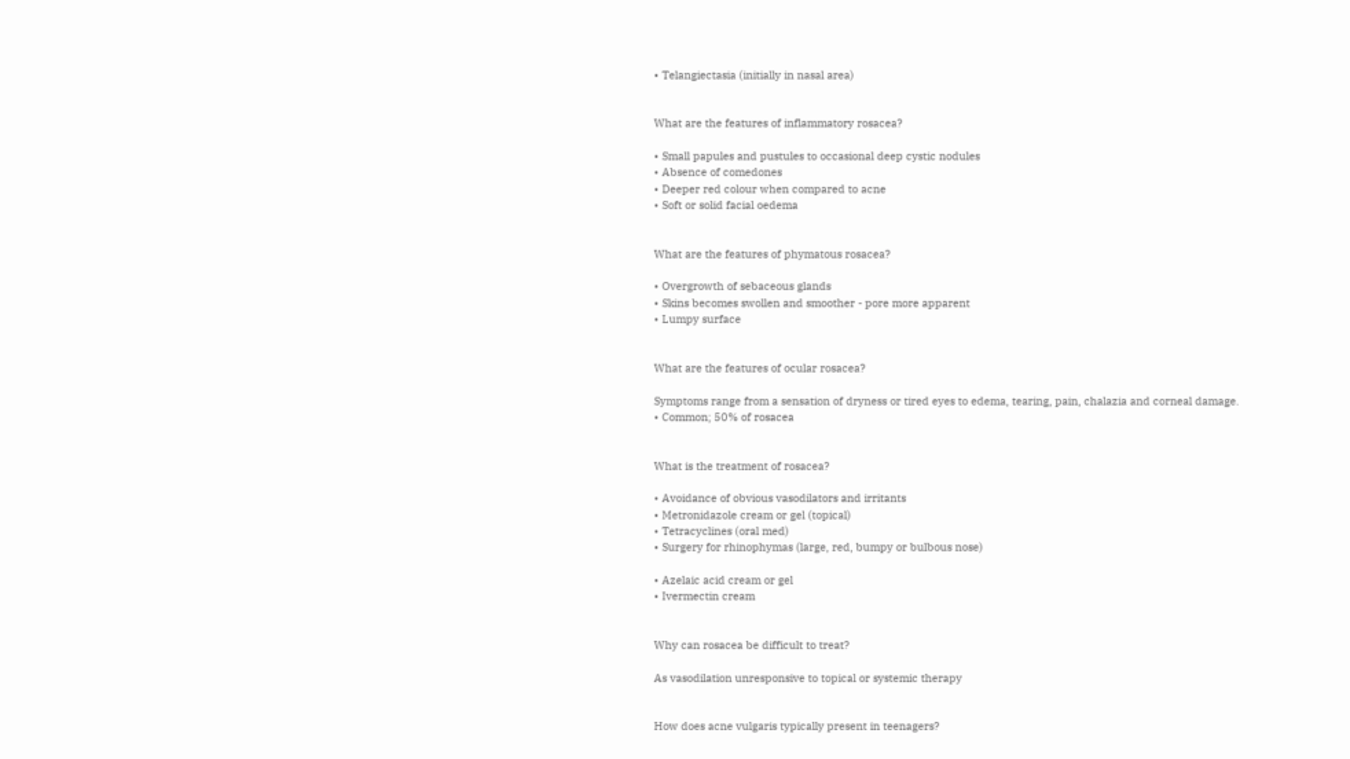• Telangiectasia (initially in nasal area)


What are the features of inflammatory rosacea?

• Small papules and pustules to occasional deep cystic nodules
• Absence of comedones
• Deeper red colour when compared to acne
• Soft or solid facial oedema


What are the features of phymatous rosacea?

• Overgrowth of sebaceous glands
• Skins becomes swollen and smoother - pore more apparent
• Lumpy surface


What are the features of ocular rosacea?

Symptoms range from a sensation of dryness or tired eyes to edema, tearing, pain, chalazia and corneal damage.
• Common; 50% of rosacea


What is the treatment of rosacea?

• Avoidance of obvious vasodilators and irritants
• Metronidazole cream or gel (topical)
• Tetracyclines (oral med)
• Surgery for rhinophymas (large, red, bumpy or bulbous nose)

• Azelaic acid cream or gel
• Ivermectin cream


Why can rosacea be difficult to treat?

As vasodilation unresponsive to topical or systemic therapy


How does acne vulgaris typically present in teenagers?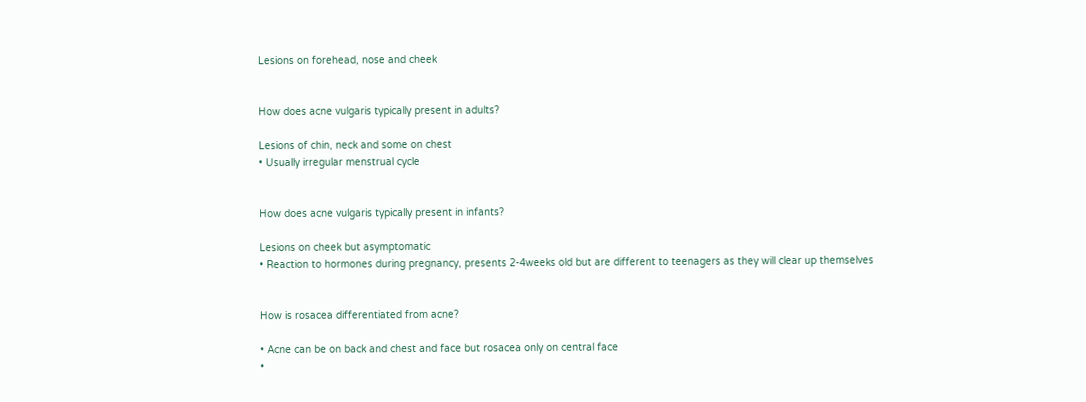Lesions on forehead, nose and cheek


How does acne vulgaris typically present in adults?

Lesions of chin, neck and some on chest
• Usually irregular menstrual cycle


How does acne vulgaris typically present in infants?

Lesions on cheek but asymptomatic
• Reaction to hormones during pregnancy, presents 2-4weeks old but are different to teenagers as they will clear up themselves


How is rosacea differentiated from acne?

• Acne can be on back and chest and face but rosacea only on central face
•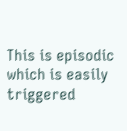This is episodic which is easily triggered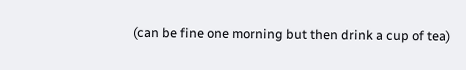(can be fine one morning but then drink a cup of tea)